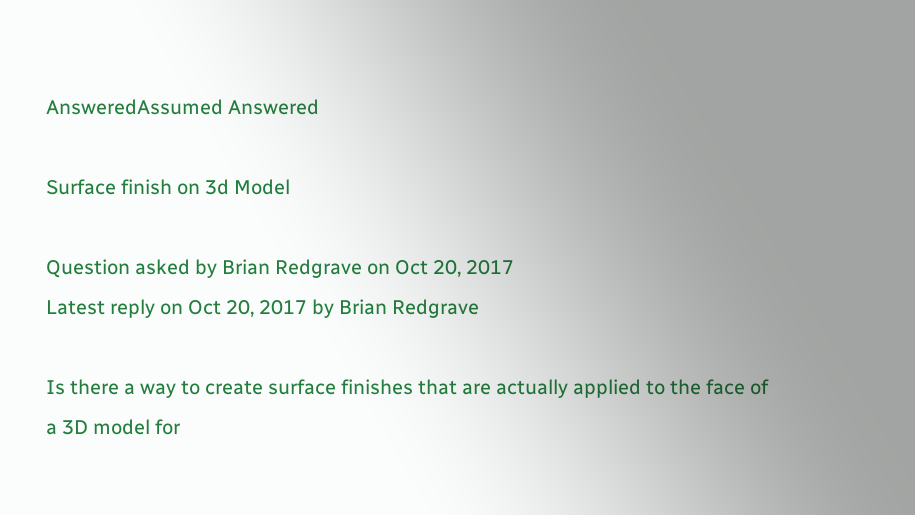AnsweredAssumed Answered

Surface finish on 3d Model

Question asked by Brian Redgrave on Oct 20, 2017
Latest reply on Oct 20, 2017 by Brian Redgrave

Is there a way to create surface finishes that are actually applied to the face of a 3D model for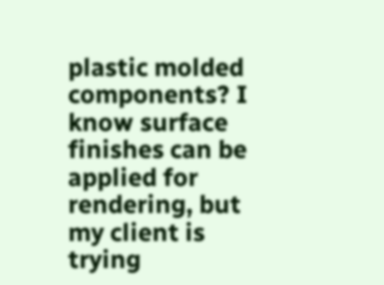plastic molded components? I know surface finishes can be applied for rendering, but my client is trying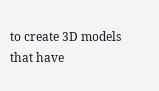to create 3D models that have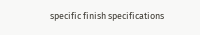specific finish specifications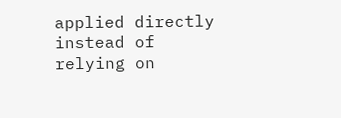applied directly instead of relying on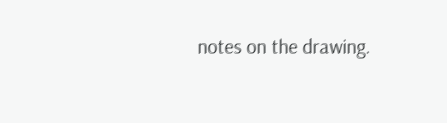notes on the drawing.